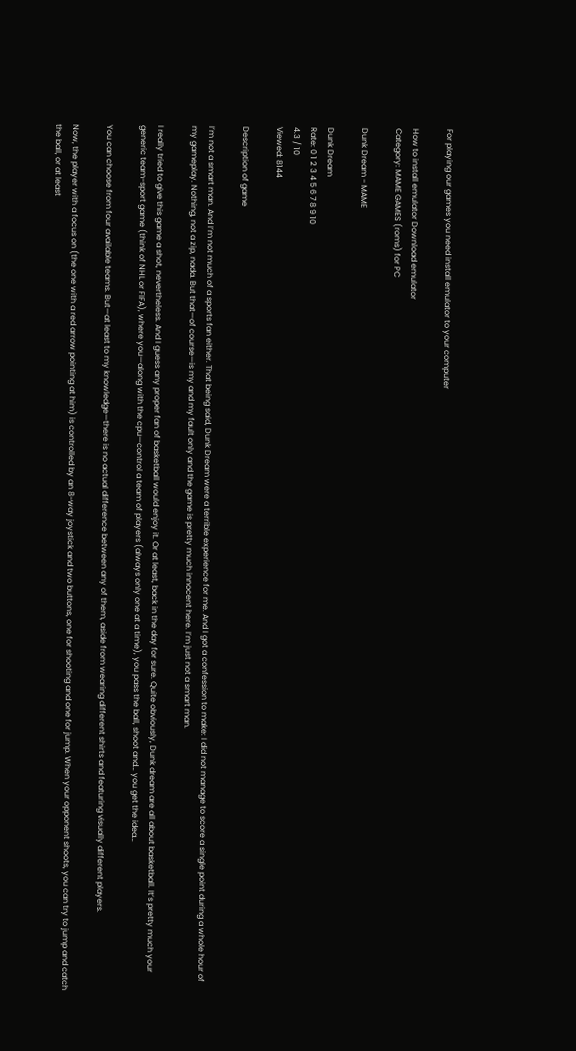For playing our games you need install emulator to your computer

How to install emulator Download emulator
Category: MAME GAMES (roms) for PC

Dunk Dream - MAME

Dunk Dream
Rate: 0 1 2 3 4 5 6 7 8 9 10
4.3 / 10
Viewed: 8144

Description of game

I’m not a smart man. And I’m not much of a sports fan either. That being said, Dunk Dream were a terrible experience for me. And I got a confession to make: I did not manage to score a single point during a whole hour of my gameplay. Nothing, not a zip, nada. But that—of course—is my and my fault only and the game is pretty much innocent here. I’m just not a smart man.

I really tried to give this game a shot, nevertheless. And I guess any proper fan of basketball would enjoy it. Or at least, back in the day for sure. Quite obviously, Dunk dream are all about basketball. It’s pretty much your generic team-sport game (think of NHL or FIFA), where you—along with the cpu—control a team of players (always only one at a time), you pass the ball, shoot and… you get the idea…

You can choose from four available teams. But—at least to my knowledge—there is no actual difference between any of them, aside from wearing different shirts and featuring visually different players.

Now, the player with a focus on (the one with a red arrow pointing at him) is controlled by an 8-way joystick and two buttons, one for shooting and one for jump. When your opponent shoots, you can try to jump and catch the ball, or at least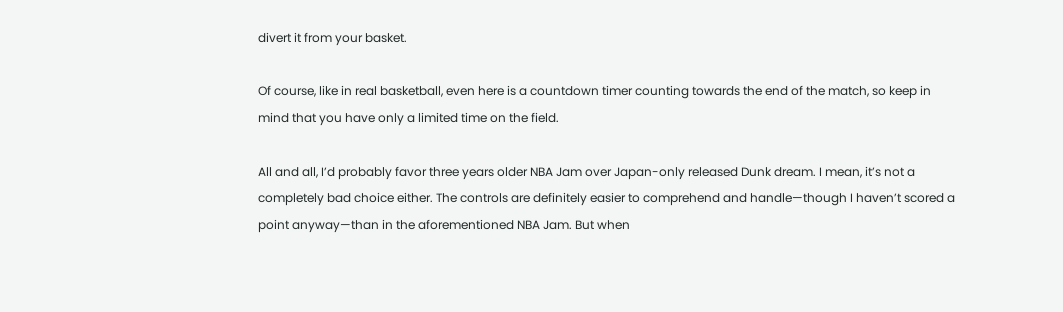divert it from your basket.

Of course, like in real basketball, even here is a countdown timer counting towards the end of the match, so keep in mind that you have only a limited time on the field.

All and all, I’d probably favor three years older NBA Jam over Japan-only released Dunk dream. I mean, it’s not a completely bad choice either. The controls are definitely easier to comprehend and handle—though I haven’t scored a point anyway—than in the aforementioned NBA Jam. But when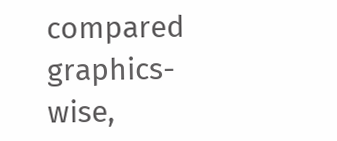compared graphics-wise,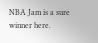NBA Jam is a sure winner here.